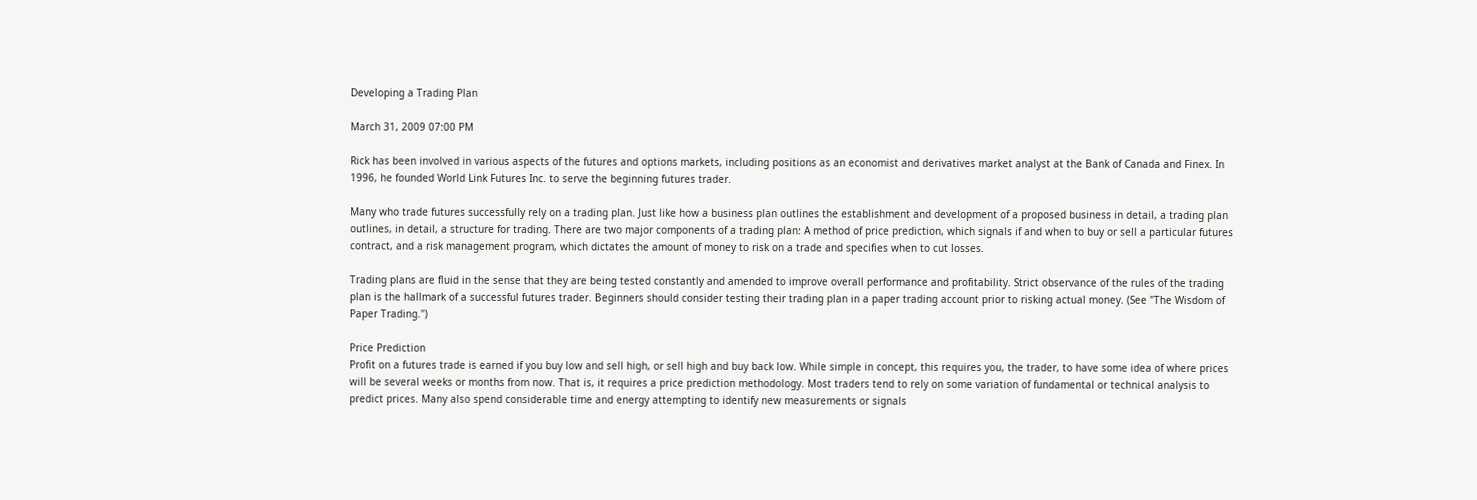Developing a Trading Plan

March 31, 2009 07:00 PM

Rick has been involved in various aspects of the futures and options markets, including positions as an economist and derivatives market analyst at the Bank of Canada and Finex. In 1996, he founded World Link Futures Inc. to serve the beginning futures trader.

Many who trade futures successfully rely on a trading plan. Just like how a business plan outlines the establishment and development of a proposed business in detail, a trading plan outlines, in detail, a structure for trading. There are two major components of a trading plan: A method of price prediction, which signals if and when to buy or sell a particular futures contract, and a risk management program, which dictates the amount of money to risk on a trade and specifies when to cut losses.

Trading plans are fluid in the sense that they are being tested constantly and amended to improve overall performance and profitability. Strict observance of the rules of the trading plan is the hallmark of a successful futures trader. Beginners should consider testing their trading plan in a paper trading account prior to risking actual money. (See "The Wisdom of Paper Trading.")

Price Prediction
Profit on a futures trade is earned if you buy low and sell high, or sell high and buy back low. While simple in concept, this requires you, the trader, to have some idea of where prices will be several weeks or months from now. That is, it requires a price prediction methodology. Most traders tend to rely on some variation of fundamental or technical analysis to predict prices. Many also spend considerable time and energy attempting to identify new measurements or signals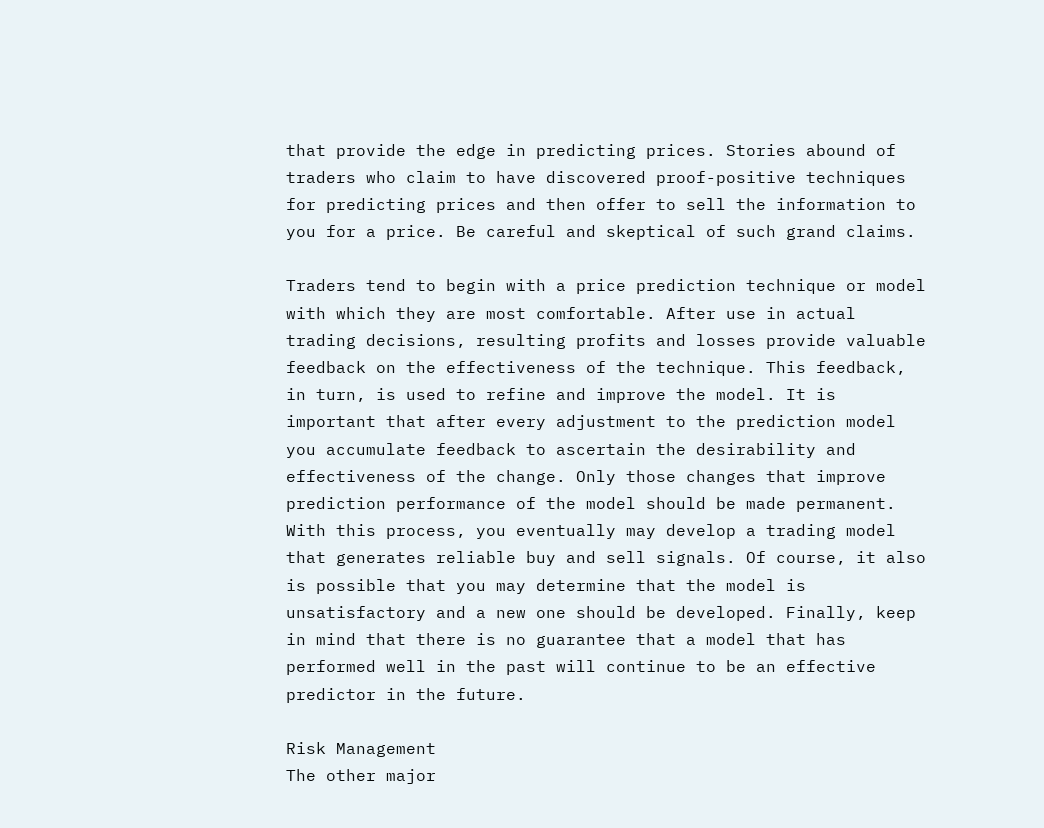that provide the edge in predicting prices. Stories abound of traders who claim to have discovered proof-positive techniques for predicting prices and then offer to sell the information to you for a price. Be careful and skeptical of such grand claims.

Traders tend to begin with a price prediction technique or model with which they are most comfortable. After use in actual trading decisions, resulting profits and losses provide valuable feedback on the effectiveness of the technique. This feedback, in turn, is used to refine and improve the model. It is important that after every adjustment to the prediction model you accumulate feedback to ascertain the desirability and effectiveness of the change. Only those changes that improve prediction performance of the model should be made permanent. With this process, you eventually may develop a trading model that generates reliable buy and sell signals. Of course, it also is possible that you may determine that the model is unsatisfactory and a new one should be developed. Finally, keep in mind that there is no guarantee that a model that has performed well in the past will continue to be an effective predictor in the future.

Risk Management
The other major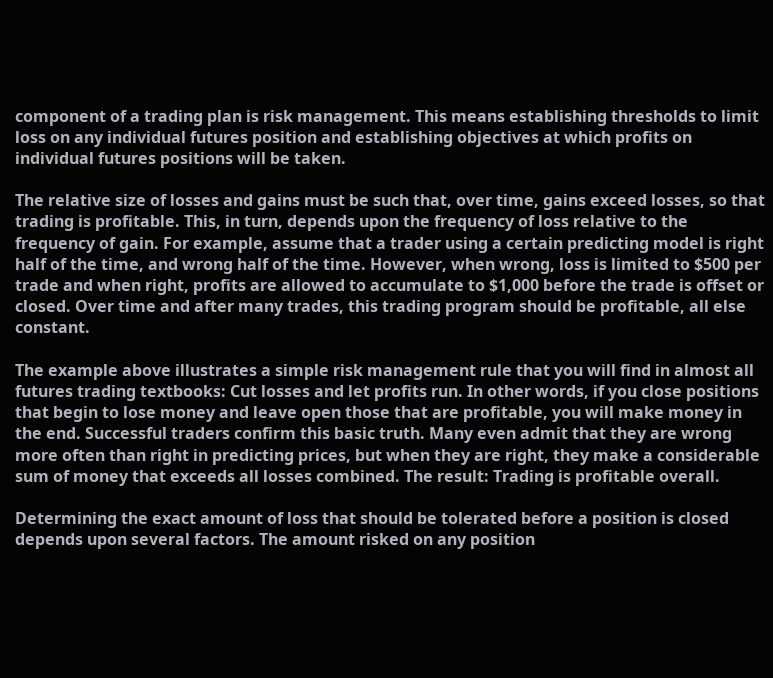component of a trading plan is risk management. This means establishing thresholds to limit loss on any individual futures position and establishing objectives at which profits on individual futures positions will be taken.

The relative size of losses and gains must be such that, over time, gains exceed losses, so that trading is profitable. This, in turn, depends upon the frequency of loss relative to the frequency of gain. For example, assume that a trader using a certain predicting model is right half of the time, and wrong half of the time. However, when wrong, loss is limited to $500 per trade and when right, profits are allowed to accumulate to $1,000 before the trade is offset or closed. Over time and after many trades, this trading program should be profitable, all else constant.

The example above illustrates a simple risk management rule that you will find in almost all futures trading textbooks: Cut losses and let profits run. In other words, if you close positions that begin to lose money and leave open those that are profitable, you will make money in the end. Successful traders confirm this basic truth. Many even admit that they are wrong more often than right in predicting prices, but when they are right, they make a considerable sum of money that exceeds all losses combined. The result: Trading is profitable overall.

Determining the exact amount of loss that should be tolerated before a position is closed depends upon several factors. The amount risked on any position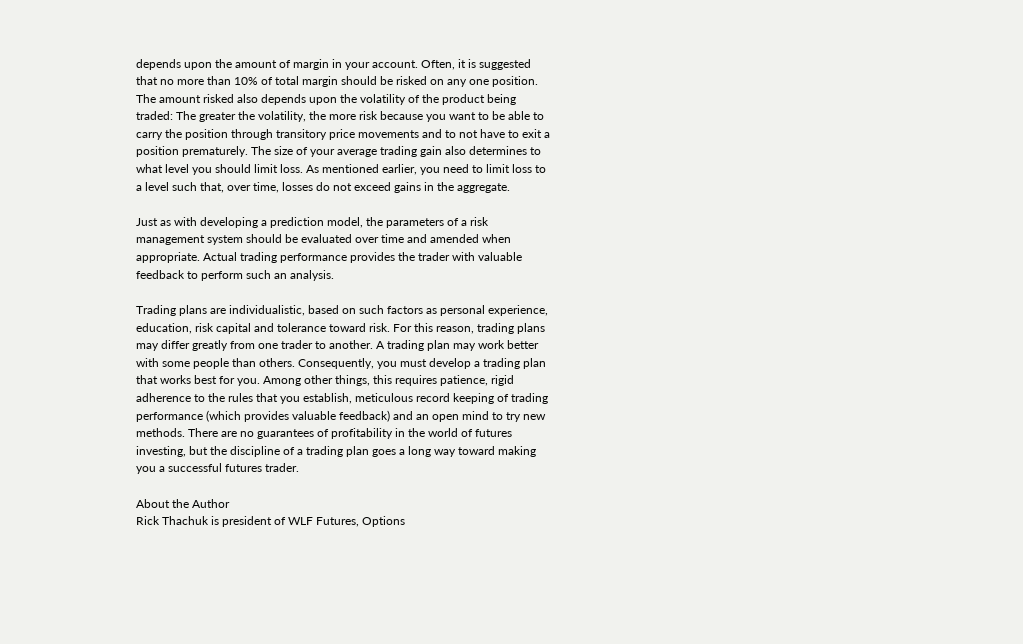depends upon the amount of margin in your account. Often, it is suggested that no more than 10% of total margin should be risked on any one position. The amount risked also depends upon the volatility of the product being traded: The greater the volatility, the more risk because you want to be able to carry the position through transitory price movements and to not have to exit a position prematurely. The size of your average trading gain also determines to what level you should limit loss. As mentioned earlier, you need to limit loss to a level such that, over time, losses do not exceed gains in the aggregate.

Just as with developing a prediction model, the parameters of a risk management system should be evaluated over time and amended when appropriate. Actual trading performance provides the trader with valuable feedback to perform such an analysis.

Trading plans are individualistic, based on such factors as personal experience, education, risk capital and tolerance toward risk. For this reason, trading plans may differ greatly from one trader to another. A trading plan may work better with some people than others. Consequently, you must develop a trading plan that works best for you. Among other things, this requires patience, rigid adherence to the rules that you establish, meticulous record keeping of trading performance (which provides valuable feedback) and an open mind to try new methods. There are no guarantees of profitability in the world of futures investing, but the discipline of a trading plan goes a long way toward making you a successful futures trader.

About the Author
Rick Thachuk is president of WLF Futures, Options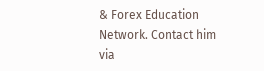& Forex Education Network. Contact him via